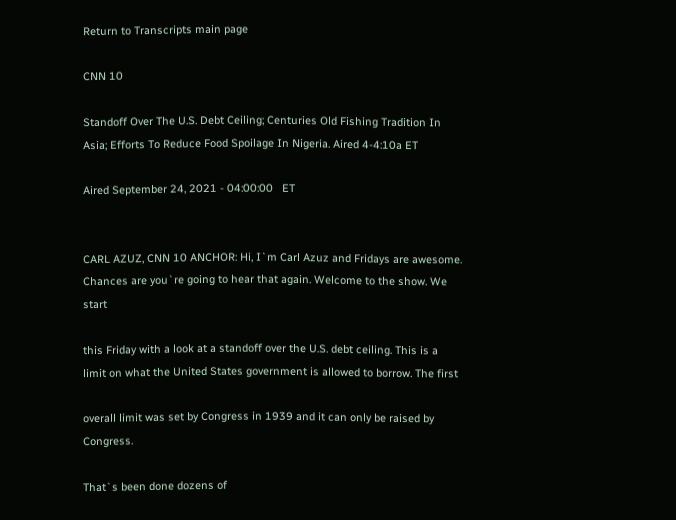Return to Transcripts main page

CNN 10

Standoff Over The U.S. Debt Ceiling; Centuries Old Fishing Tradition In Asia; Efforts To Reduce Food Spoilage In Nigeria. Aired 4-4:10a ET

Aired September 24, 2021 - 04:00:00   ET


CARL AZUZ, CNN 10 ANCHOR: Hi, I`m Carl Azuz and Fridays are awesome. Chances are you`re going to hear that again. Welcome to the show. We start

this Friday with a look at a standoff over the U.S. debt ceiling. This is a limit on what the United States government is allowed to borrow. The first

overall limit was set by Congress in 1939 and it can only be raised by Congress.

That`s been done dozens of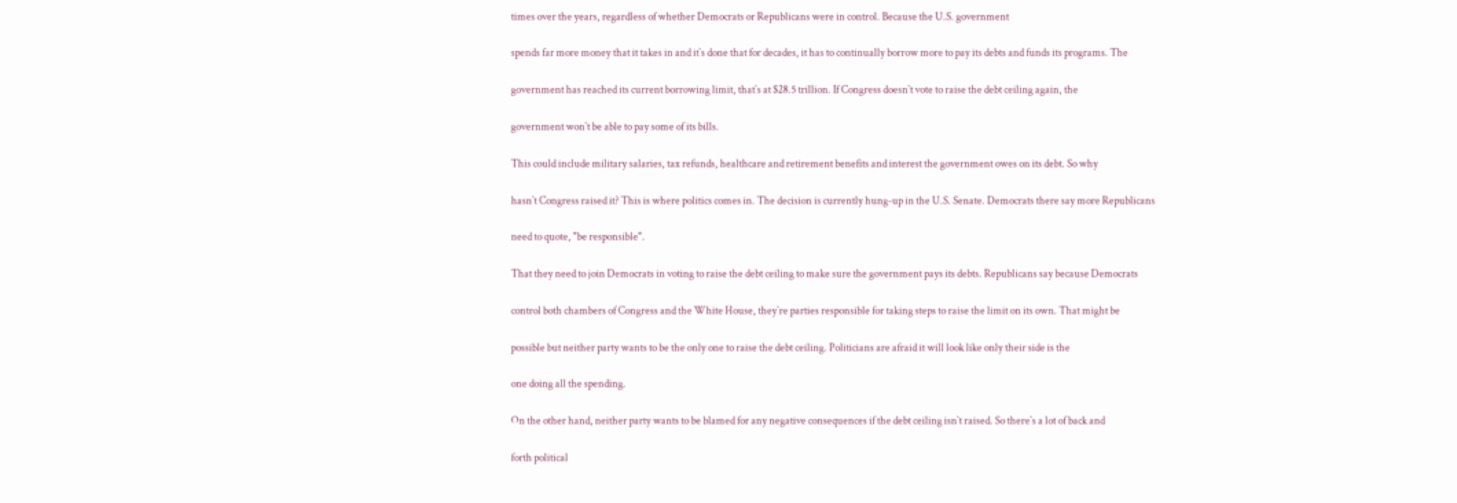times over the years, regardless of whether Democrats or Republicans were in control. Because the U.S. government

spends far more money that it takes in and it`s done that for decades, it has to continually borrow more to pay its debts and funds its programs. The

government has reached its current borrowing limit, that`s at $28.5 trillion. If Congress doesn`t vote to raise the debt ceiling again, the

government won`t be able to pay some of its bills.

This could include military salaries, tax refunds, healthcare and retirement benefits and interest the government owes on its debt. So why

hasn`t Congress raised it? This is where politics comes in. The decision is currently hung-up in the U.S. Senate. Democrats there say more Republicans

need to quote, "be responsible".

That they need to join Democrats in voting to raise the debt ceiling to make sure the government pays its debts. Republicans say because Democrats

control both chambers of Congress and the White House, they`re parties responsible for taking steps to raise the limit on its own. That might be

possible but neither party wants to be the only one to raise the debt ceiling. Politicians are afraid it will look like only their side is the

one doing all the spending.

On the other hand, neither party wants to be blamed for any negative consequences if the debt ceiling isn`t raised. So there`s a lot of back and

forth political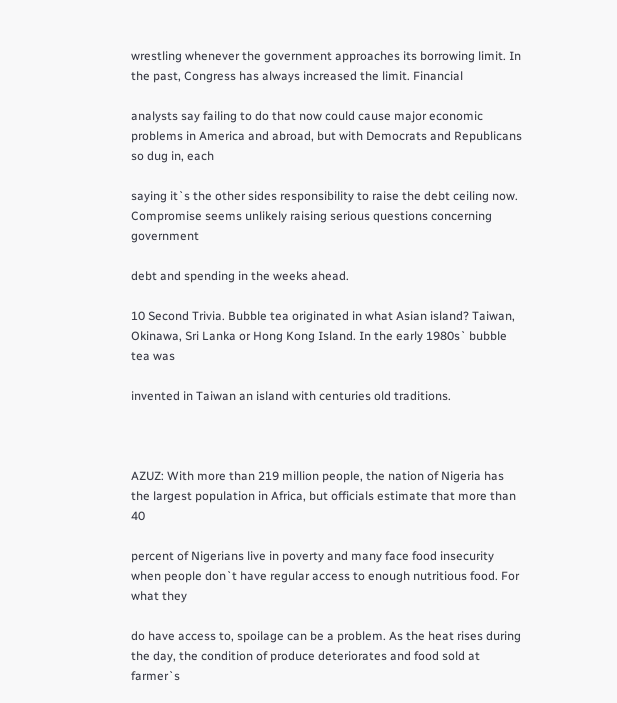wrestling whenever the government approaches its borrowing limit. In the past, Congress has always increased the limit. Financial

analysts say failing to do that now could cause major economic problems in America and abroad, but with Democrats and Republicans so dug in, each

saying it`s the other sides responsibility to raise the debt ceiling now. Compromise seems unlikely raising serious questions concerning government

debt and spending in the weeks ahead.

10 Second Trivia. Bubble tea originated in what Asian island? Taiwan, Okinawa, Sri Lanka or Hong Kong Island. In the early 1980s` bubble tea was

invented in Taiwan an island with centuries old traditions.



AZUZ: With more than 219 million people, the nation of Nigeria has the largest population in Africa, but officials estimate that more than 40

percent of Nigerians live in poverty and many face food insecurity when people don`t have regular access to enough nutritious food. For what they

do have access to, spoilage can be a problem. As the heat rises during the day, the condition of produce deteriorates and food sold at farmer`s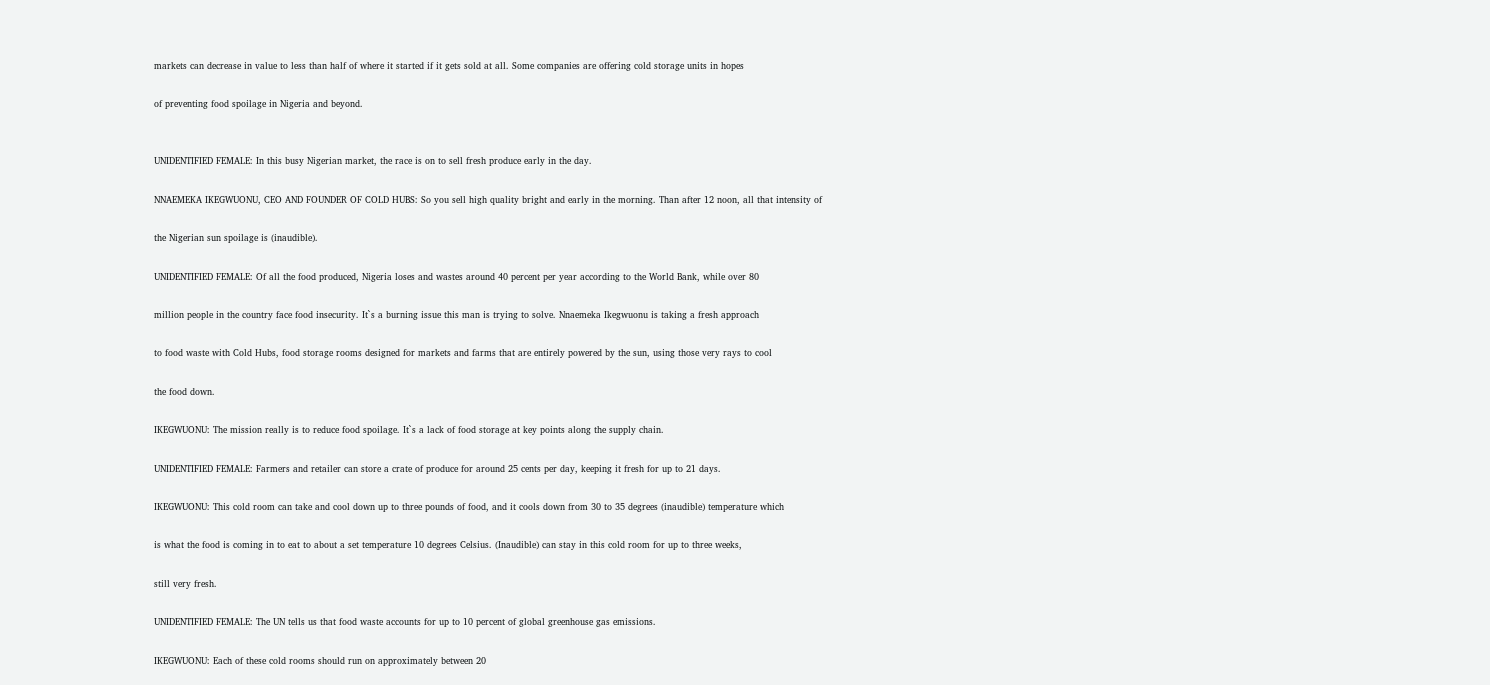markets can decrease in value to less than half of where it started if it gets sold at all. Some companies are offering cold storage units in hopes

of preventing food spoilage in Nigeria and beyond.


UNIDENTIFIED FEMALE: In this busy Nigerian market, the race is on to sell fresh produce early in the day.

NNAEMEKA IKEGWUONU, CEO AND FOUNDER OF COLD HUBS: So you sell high quality bright and early in the morning. Than after 12 noon, all that intensity of

the Nigerian sun spoilage is (inaudible).

UNIDENTIFIED FEMALE: Of all the food produced, Nigeria loses and wastes around 40 percent per year according to the World Bank, while over 80

million people in the country face food insecurity. It`s a burning issue this man is trying to solve. Nnaemeka Ikegwuonu is taking a fresh approach

to food waste with Cold Hubs, food storage rooms designed for markets and farms that are entirely powered by the sun, using those very rays to cool

the food down.

IKEGWUONU: The mission really is to reduce food spoilage. It`s a lack of food storage at key points along the supply chain.

UNIDENTIFIED FEMALE: Farmers and retailer can store a crate of produce for around 25 cents per day, keeping it fresh for up to 21 days.

IKEGWUONU: This cold room can take and cool down up to three pounds of food, and it cools down from 30 to 35 degrees (inaudible) temperature which

is what the food is coming in to eat to about a set temperature 10 degrees Celsius. (Inaudible) can stay in this cold room for up to three weeks,

still very fresh.

UNIDENTIFIED FEMALE: The UN tells us that food waste accounts for up to 10 percent of global greenhouse gas emissions.

IKEGWUONU: Each of these cold rooms should run on approximately between 20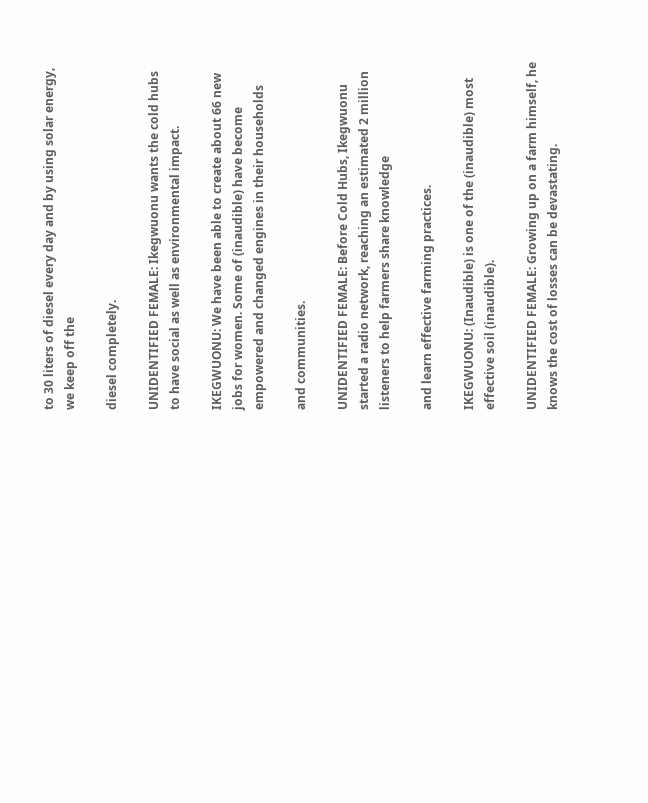to 30 liters of diesel every day and by using solar energy, we keep off the

diesel completely.

UNIDENTIFIED FEMALE: Ikegwuonu wants the cold hubs to have social as well as environmental impact.

IKEGWUONU: We have been able to create about 66 new jobs for women. Some of (inaudible) have become empowered and changed engines in their households

and communities.

UNIDENTIFIED FEMALE: Before Cold Hubs, Ikegwuonu started a radio network, reaching an estimated 2 million listeners to help farmers share knowledge

and learn effective farming practices.

IKEGWUONU: (Inaudible) is one of the (inaudible) most effective soil (inaudible).

UNIDENTIFIED FEMALE: Growing up on a farm himself, he knows the cost of losses can be devastating.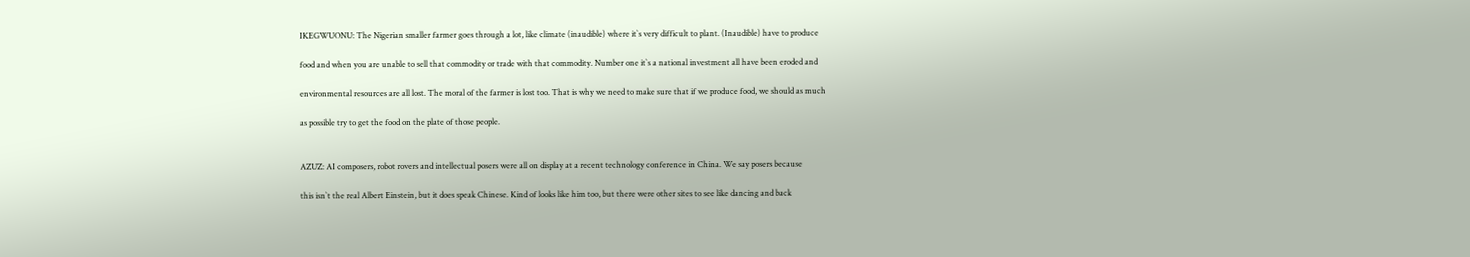IKEGWUONU: The Nigerian smaller farmer goes through a lot, like climate (inaudible) where it`s very difficult to plant. (Inaudible) have to produce

food and when you are unable to sell that commodity or trade with that commodity. Number one it`s a national investment all have been eroded and

environmental resources are all lost. The moral of the farmer is lost too. That is why we need to make sure that if we produce food, we should as much

as possible try to get the food on the plate of those people.


AZUZ: AI composers, robot rovers and intellectual posers were all on display at a recent technology conference in China. We say posers because

this isn`t the real Albert Einstein, but it does speak Chinese. Kind of looks like him too, but there were other sites to see like dancing and back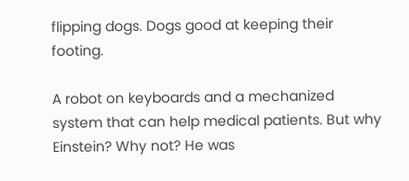flipping dogs. Dogs good at keeping their footing.

A robot on keyboards and a mechanized system that can help medical patients. But why Einstein? Why not? He was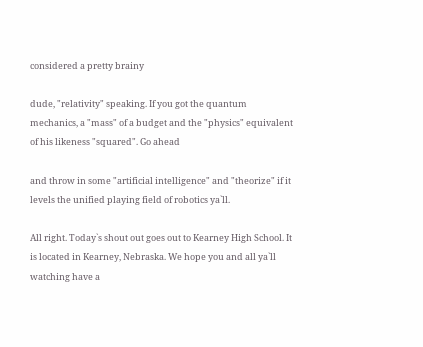considered a pretty brainy

dude, "relativity" speaking. If you got the quantum mechanics, a "mass" of a budget and the "physics" equivalent of his likeness "squared". Go ahead

and throw in some "artificial intelligence" and "theorize" if it levels the unified playing field of robotics ya`ll.

All right. Today`s shout out goes out to Kearney High School. It is located in Kearney, Nebraska. We hope you and all ya`ll watching have a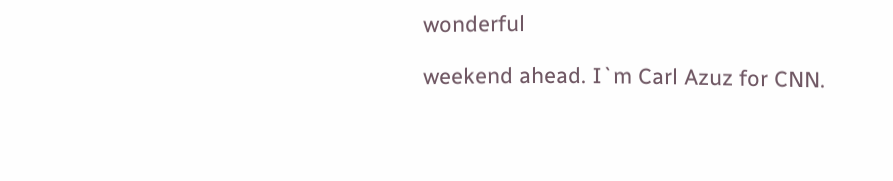wonderful

weekend ahead. I`m Carl Azuz for CNN.